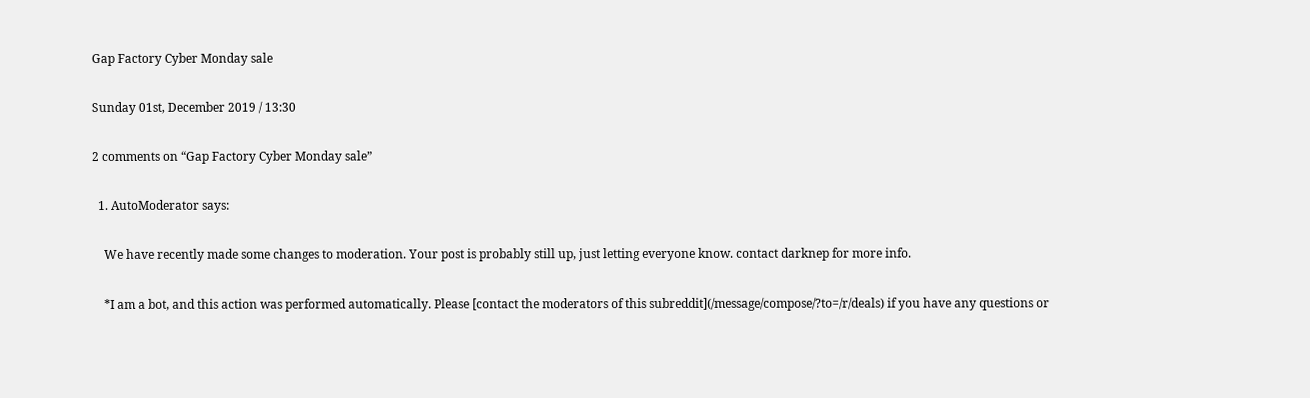Gap Factory Cyber Monday sale

Sunday 01st, December 2019 / 13:30

2 comments on “Gap Factory Cyber Monday sale”

  1. AutoModerator says:

    We have recently made some changes to moderation. Your post is probably still up, just letting everyone know. contact darknep for more info.

    *I am a bot, and this action was performed automatically. Please [contact the moderators of this subreddit](/message/compose/?to=/r/deals) if you have any questions or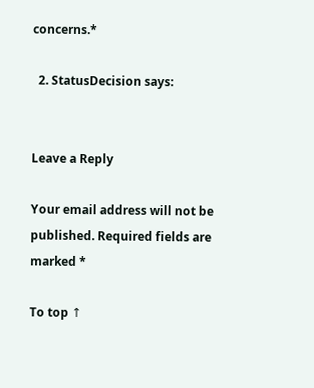concerns.*

  2. StatusDecision says:


Leave a Reply

Your email address will not be published. Required fields are marked *

To top ↑